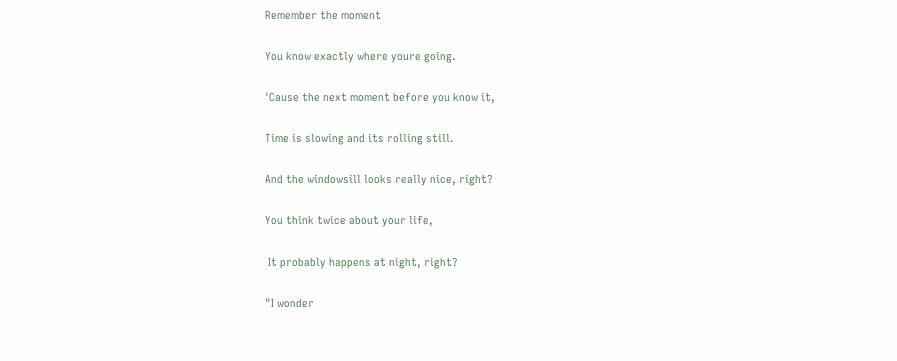Remember the moment

You know exactly where youre going.

'Cause the next moment before you know it,

Time is slowing and its rolling still.

And the windowsill looks really nice, right?

You think twice about your life,

 It probably happens at night, right?

"I wonder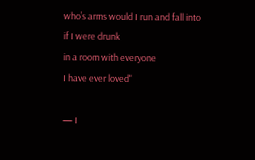who’s arms would I run and fall into
if I were drunk
in a room with everyone
I have ever loved"

— I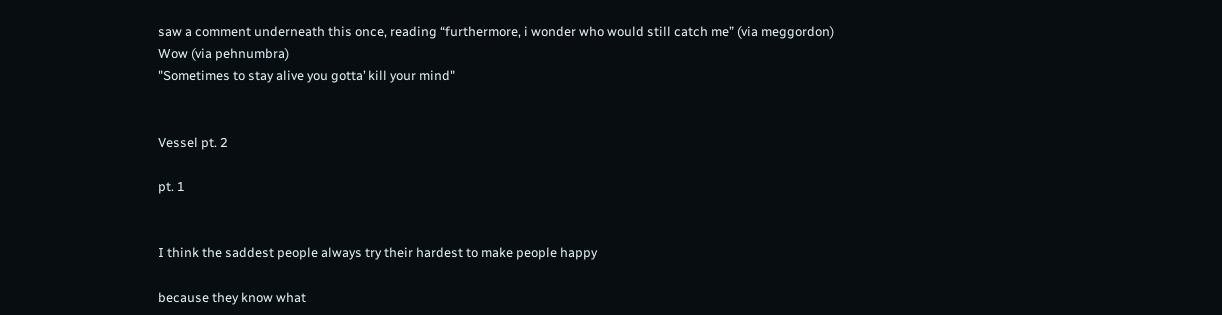saw a comment underneath this once, reading “furthermore, i wonder who would still catch me” (via meggordon)
Wow (via pehnumbra)
"Sometimes to stay alive you gotta’ kill your mind"


Vessel pt. 2

pt. 1


I think the saddest people always try their hardest to make people happy

because they know what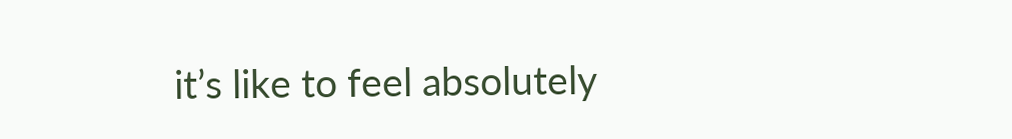it’s like to feel absolutely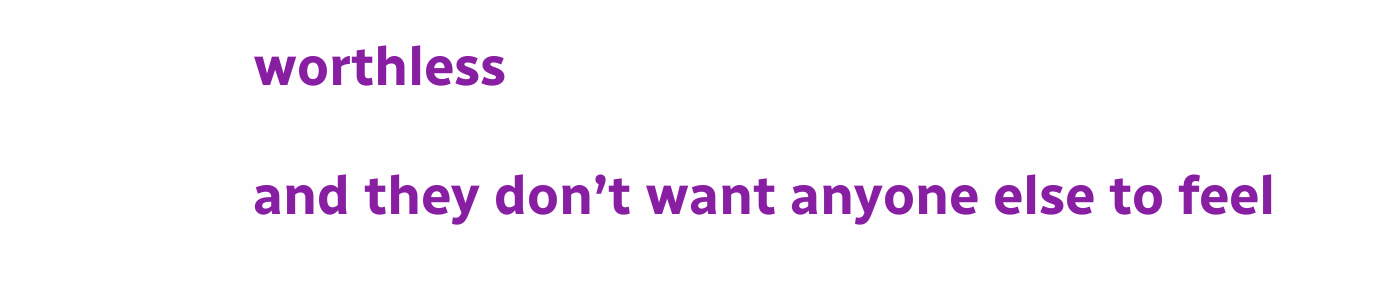worthless

and they don’t want anyone else to feel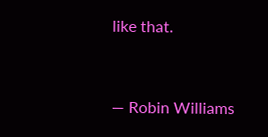like that.


— Robin Williams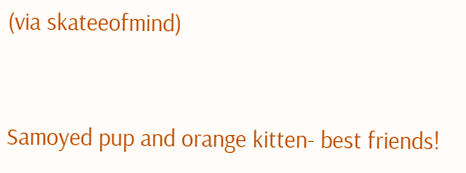(via skateeofmind)


Samoyed pup and orange kitten- best friends!